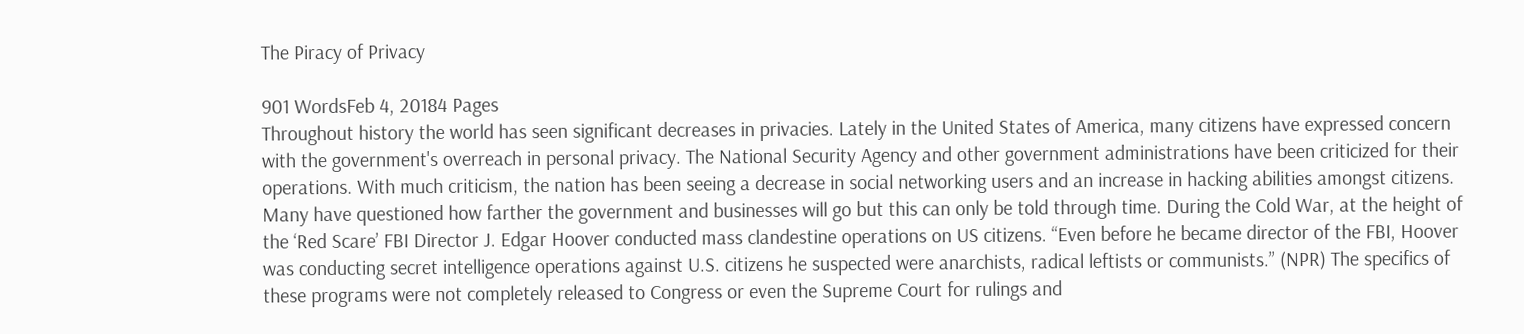The Piracy of Privacy

901 WordsFeb 4, 20184 Pages
Throughout history the world has seen significant decreases in privacies. Lately in the United States of America, many citizens have expressed concern with the government's overreach in personal privacy. The National Security Agency and other government administrations have been criticized for their operations. With much criticism, the nation has been seeing a decrease in social networking users and an increase in hacking abilities amongst citizens. Many have questioned how farther the government and businesses will go but this can only be told through time. During the Cold War, at the height of the ‘Red Scare’ FBI Director J. Edgar Hoover conducted mass clandestine operations on US citizens. “Even before he became director of the FBI, Hoover was conducting secret intelligence operations against U.S. citizens he suspected were anarchists, radical leftists or communists.” (NPR) The specifics of these programs were not completely released to Congress or even the Supreme Court for rulings and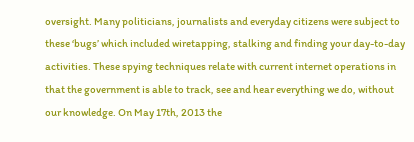oversight. Many politicians, journalists and everyday citizens were subject to these ‘bugs’ which included wiretapping, stalking and finding your day-to-day activities. These spying techniques relate with current internet operations in that the government is able to track, see and hear everything we do, without our knowledge. On May 17th, 2013 the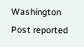Washington Post reported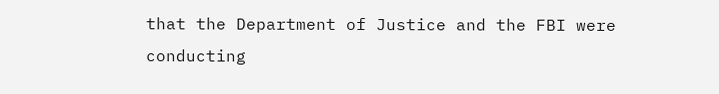that the Department of Justice and the FBI were conducting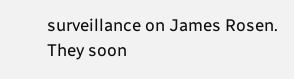surveillance on James Rosen. They soon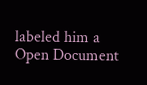labeled him a
Open Document